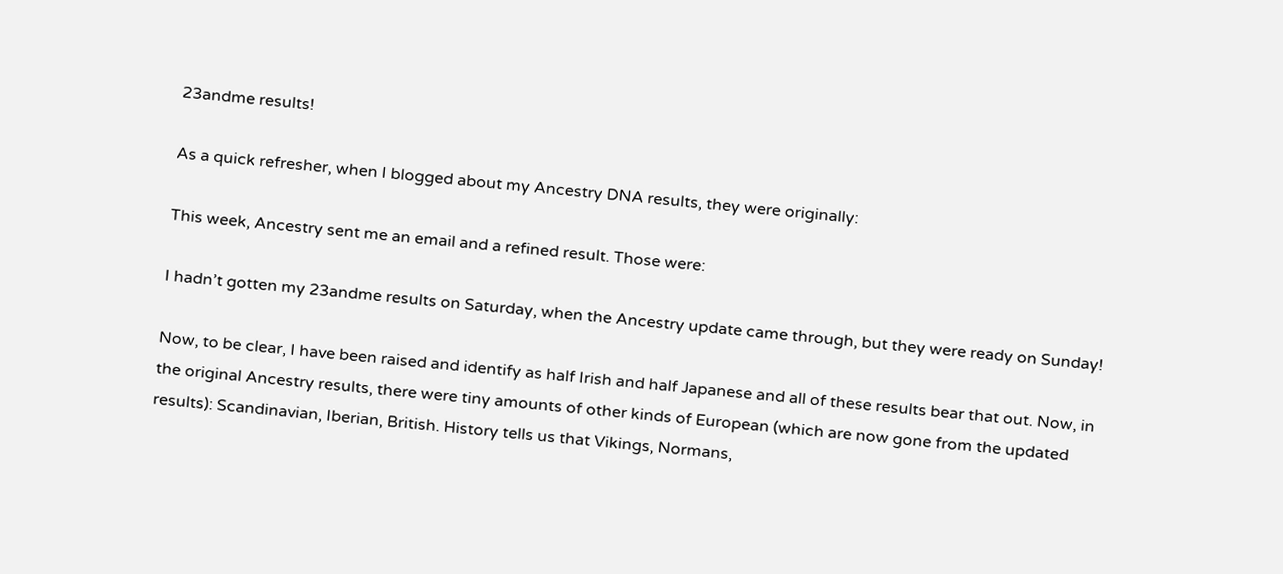23andme results!

As a quick refresher, when I blogged about my Ancestry DNA results, they were originally:

This week, Ancestry sent me an email and a refined result. Those were:

I hadn’t gotten my 23andme results on Saturday, when the Ancestry update came through, but they were ready on Sunday!

Now, to be clear, I have been raised and identify as half Irish and half Japanese and all of these results bear that out. Now, in the original Ancestry results, there were tiny amounts of other kinds of European (which are now gone from the updated results): Scandinavian, Iberian, British. History tells us that Vikings, Normans,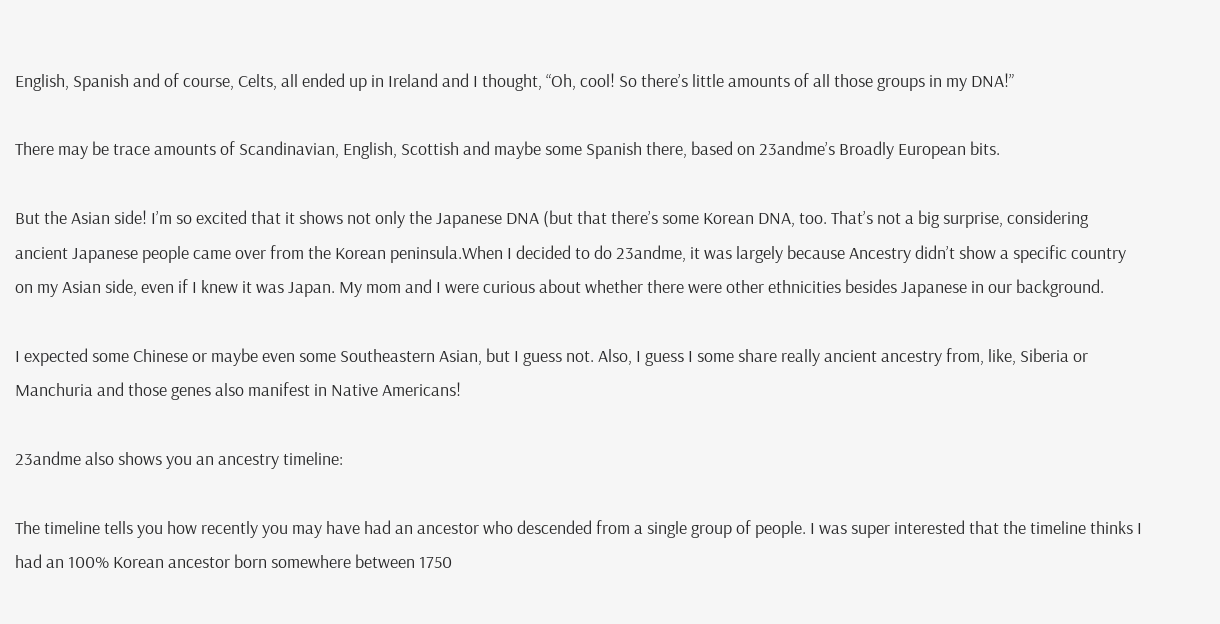English, Spanish and of course, Celts, all ended up in Ireland and I thought, “Oh, cool! So there’s little amounts of all those groups in my DNA!”

There may be trace amounts of Scandinavian, English, Scottish and maybe some Spanish there, based on 23andme’s Broadly European bits.

But the Asian side! I’m so excited that it shows not only the Japanese DNA (but that there’s some Korean DNA, too. That’s not a big surprise, considering ancient Japanese people came over from the Korean peninsula.When I decided to do 23andme, it was largely because Ancestry didn’t show a specific country on my Asian side, even if I knew it was Japan. My mom and I were curious about whether there were other ethnicities besides Japanese in our background.

I expected some Chinese or maybe even some Southeastern Asian, but I guess not. Also, I guess I some share really ancient ancestry from, like, Siberia or Manchuria and those genes also manifest in Native Americans!

23andme also shows you an ancestry timeline:

The timeline tells you how recently you may have had an ancestor who descended from a single group of people. I was super interested that the timeline thinks I had an 100% Korean ancestor born somewhere between 1750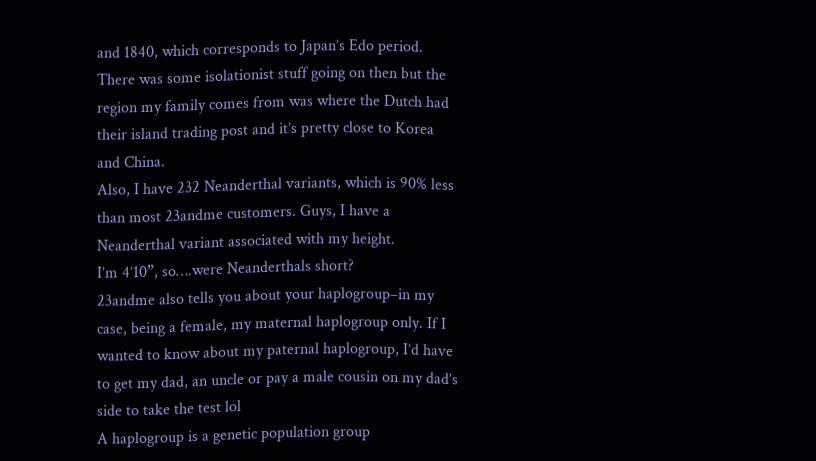and 1840, which corresponds to Japan’s Edo period. There was some isolationist stuff going on then but the region my family comes from was where the Dutch had their island trading post and it’s pretty close to Korea and China.
Also, I have 232 Neanderthal variants, which is 90% less than most 23andme customers. Guys, I have a Neanderthal variant associated with my height.
I’m 4’10”, so….were Neanderthals short?
23andme also tells you about your haplogroup–in my case, being a female, my maternal haplogroup only. If I wanted to know about my paternal haplogroup, I’d have to get my dad, an uncle or pay a male cousin on my dad’s side to take the test lol
A haplogroup is a genetic population group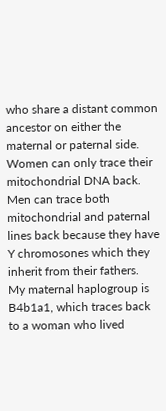who share a distant common ancestor on either the maternal or paternal side. Women can only trace their mitochondrial DNA back. Men can trace both mitochondrial and paternal lines back because they have Y chromosones which they inherit from their fathers.
My maternal haplogroup is B4b1a1, which traces back to a woman who lived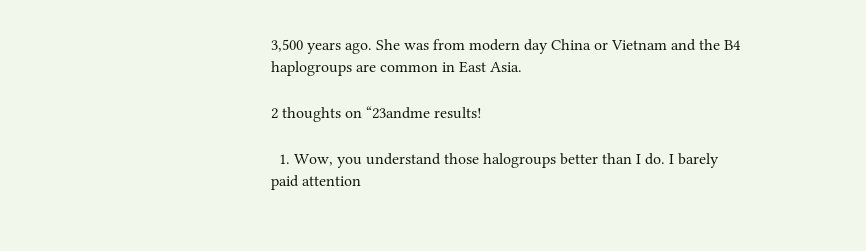3,500 years ago. She was from modern day China or Vietnam and the B4 haplogroups are common in East Asia.

2 thoughts on “23andme results!

  1. Wow, you understand those halogroups better than I do. I barely paid attention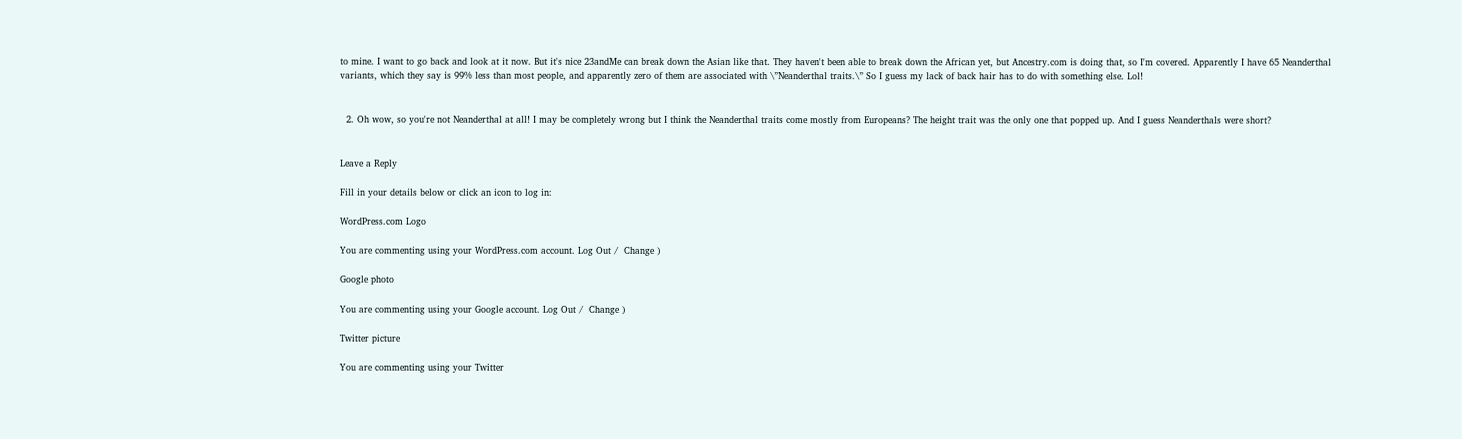to mine. I want to go back and look at it now. But it's nice 23andMe can break down the Asian like that. They haven't been able to break down the African yet, but Ancestry.com is doing that, so I'm covered. Apparently I have 65 Neanderthal variants, which they say is 99% less than most people, and apparently zero of them are associated with \”Neanderthal traits.\” So I guess my lack of back hair has to do with something else. Lol!


  2. Oh wow, so you're not Neanderthal at all! I may be completely wrong but I think the Neanderthal traits come mostly from Europeans? The height trait was the only one that popped up. And I guess Neanderthals were short?


Leave a Reply

Fill in your details below or click an icon to log in:

WordPress.com Logo

You are commenting using your WordPress.com account. Log Out /  Change )

Google photo

You are commenting using your Google account. Log Out /  Change )

Twitter picture

You are commenting using your Twitter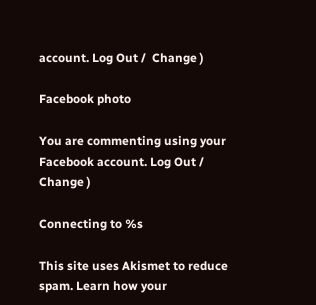account. Log Out /  Change )

Facebook photo

You are commenting using your Facebook account. Log Out /  Change )

Connecting to %s

This site uses Akismet to reduce spam. Learn how your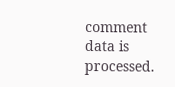comment data is processed.